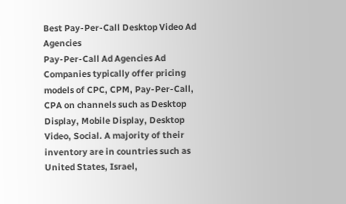Best Pay-Per-Call Desktop Video Ad Agencies
Pay-Per-Call Ad Agencies Ad Companies typically offer pricing models of CPC, CPM, Pay-Per-Call, CPA on channels such as Desktop Display, Mobile Display, Desktop Video, Social. A majority of their inventory are in countries such as United States, Israel,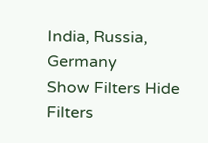India, Russia, Germany
Show Filters Hide Filters